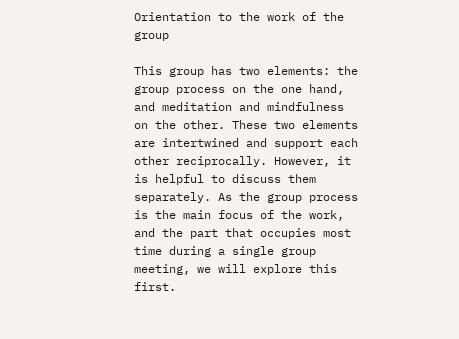Orientation to the work of the group

This group has two elements: the group process on the one hand, and meditation and mindfulness on the other. These two elements are intertwined and support each other reciprocally. However, it is helpful to discuss them separately. As the group process is the main focus of the work, and the part that occupies most time during a single group meeting, we will explore this first.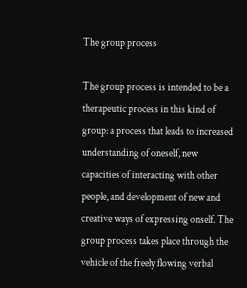The group process

The group process is intended to be a therapeutic process in this kind of group: a process that leads to increased understanding of oneself, new capacities of interacting with other people, and development of new and creative ways of expressing onself. The group process takes place through the vehicle of the freely flowing verbal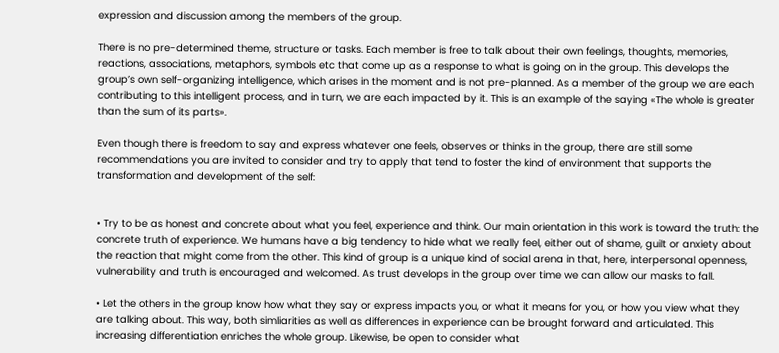expression and discussion among the members of the group.

There is no pre-determined theme, structure or tasks. Each member is free to talk about their own feelings, thoughts, memories, reactions, associations, metaphors, symbols etc that come up as a response to what is going on in the group. This develops the group’s own self-organizing intelligence, which arises in the moment and is not pre-planned. As a member of the group we are each contributing to this intelligent process, and in turn, we are each impacted by it. This is an example of the saying «The whole is greater than the sum of its parts».

Even though there is freedom to say and express whatever one feels, observes or thinks in the group, there are still some recommendations you are invited to consider and try to apply that tend to foster the kind of environment that supports the transformation and development of the self:


• Try to be as honest and concrete about what you feel, experience and think. Our main orientation in this work is toward the truth: the concrete truth of experience. We humans have a big tendency to hide what we really feel, either out of shame, guilt or anxiety about the reaction that might come from the other. This kind of group is a unique kind of social arena in that, here, interpersonal openness, vulnerability and truth is encouraged and welcomed. As trust develops in the group over time we can allow our masks to fall.

• Let the others in the group know how what they say or express impacts you, or what it means for you, or how you view what they are talking about. This way, both simliarities as well as differences in experience can be brought forward and articulated. This increasing differentiation enriches the whole group. Likewise, be open to consider what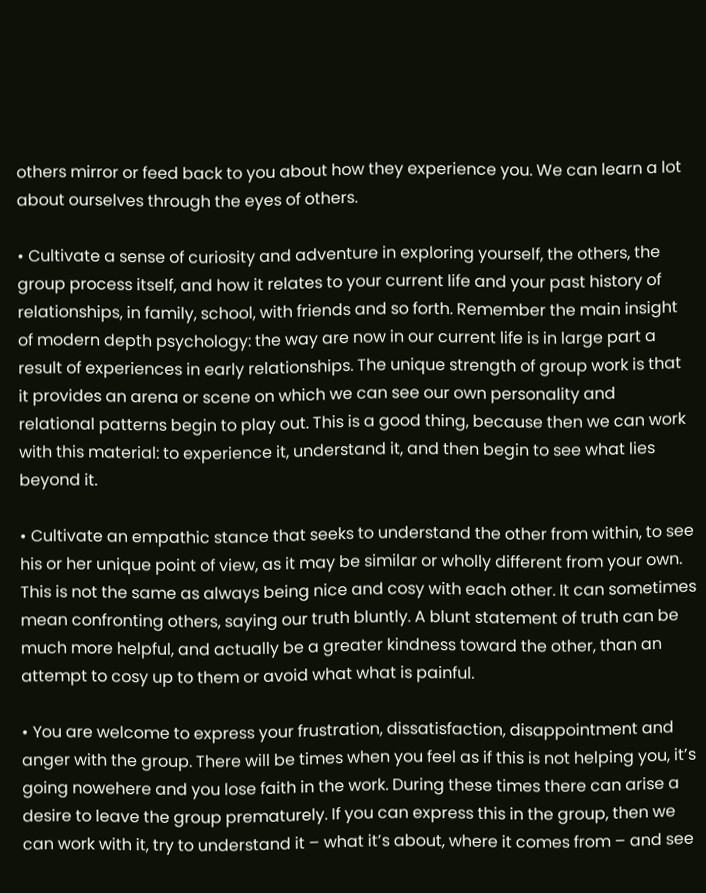others mirror or feed back to you about how they experience you. We can learn a lot about ourselves through the eyes of others.

• Cultivate a sense of curiosity and adventure in exploring yourself, the others, the group process itself, and how it relates to your current life and your past history of relationships, in family, school, with friends and so forth. Remember the main insight of modern depth psychology: the way are now in our current life is in large part a result of experiences in early relationships. The unique strength of group work is that it provides an arena or scene on which we can see our own personality and relational patterns begin to play out. This is a good thing, because then we can work with this material: to experience it, understand it, and then begin to see what lies beyond it.

• Cultivate an empathic stance that seeks to understand the other from within, to see his or her unique point of view, as it may be similar or wholly different from your own. This is not the same as always being nice and cosy with each other. It can sometimes mean confronting others, saying our truth bluntly. A blunt statement of truth can be much more helpful, and actually be a greater kindness toward the other, than an attempt to cosy up to them or avoid what what is painful.

• You are welcome to express your frustration, dissatisfaction, disappointment and anger with the group. There will be times when you feel as if this is not helping you, it’s going nowehere and you lose faith in the work. During these times there can arise a desire to leave the group prematurely. If you can express this in the group, then we can work with it, try to understand it – what it’s about, where it comes from – and see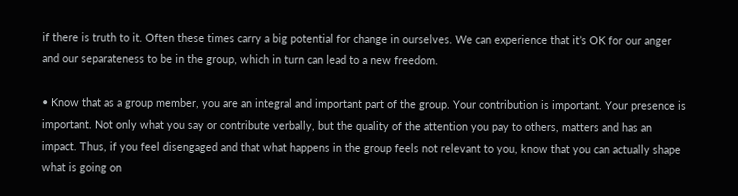if there is truth to it. Often these times carry a big potential for change in ourselves. We can experience that it’s OK for our anger and our separateness to be in the group, which in turn can lead to a new freedom.

• Know that as a group member, you are an integral and important part of the group. Your contribution is important. Your presence is important. Not only what you say or contribute verbally, but the quality of the attention you pay to others, matters and has an impact. Thus, if you feel disengaged and that what happens in the group feels not relevant to you, know that you can actually shape what is going on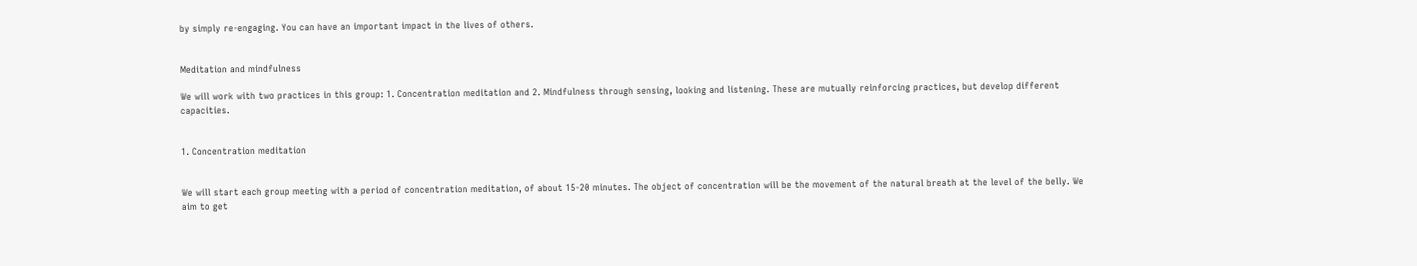by simply re-engaging. You can have an important impact in the lives of others.


Meditation and mindfulness

We will work with two practices in this group: 1. Concentration meditation and 2. Mindfulness through sensing, looking and listening. These are mutually reinforcing practices, but develop different capacities.


1. Concentration meditation


We will start each group meeting with a period of concentration meditation, of about 15-20 minutes. The object of concentration will be the movement of the natural breath at the level of the belly. We aim to get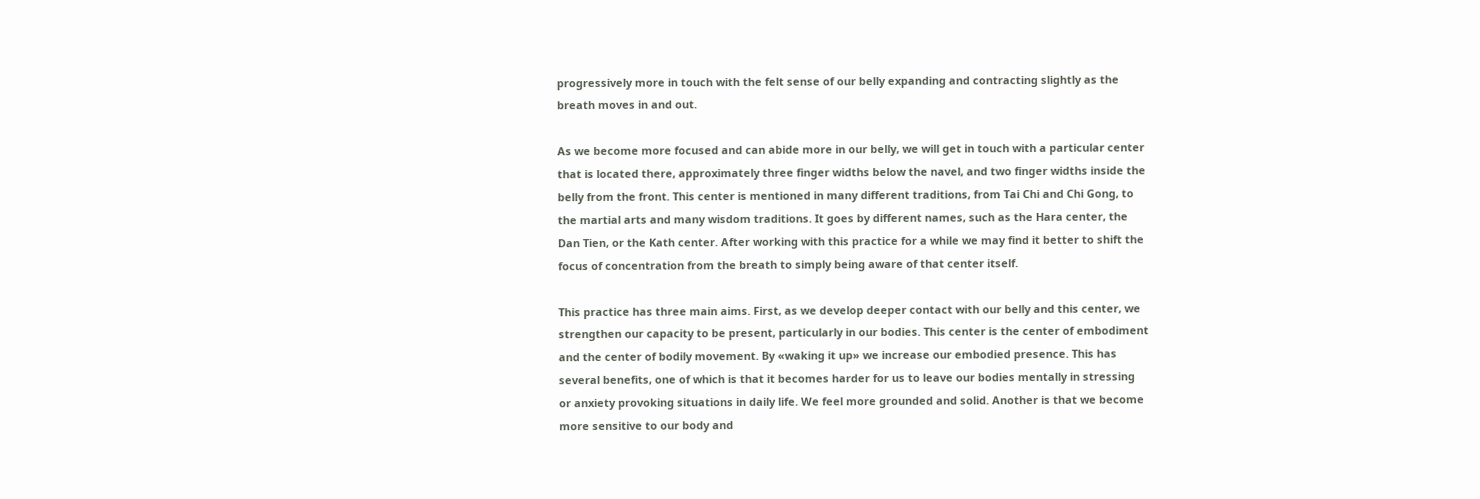progressively more in touch with the felt sense of our belly expanding and contracting slightly as the breath moves in and out.

As we become more focused and can abide more in our belly, we will get in touch with a particular center that is located there, approximately three finger widths below the navel, and two finger widths inside the belly from the front. This center is mentioned in many different traditions, from Tai Chi and Chi Gong, to the martial arts and many wisdom traditions. It goes by different names, such as the Hara center, the Dan Tien, or the Kath center. After working with this practice for a while we may find it better to shift the focus of concentration from the breath to simply being aware of that center itself.

This practice has three main aims. First, as we develop deeper contact with our belly and this center, we strengthen our capacity to be present, particularly in our bodies. This center is the center of embodiment and the center of bodily movement. By «waking it up» we increase our embodied presence. This has several benefits, one of which is that it becomes harder for us to leave our bodies mentally in stressing or anxiety provoking situations in daily life. We feel more grounded and solid. Another is that we become more sensitive to our body and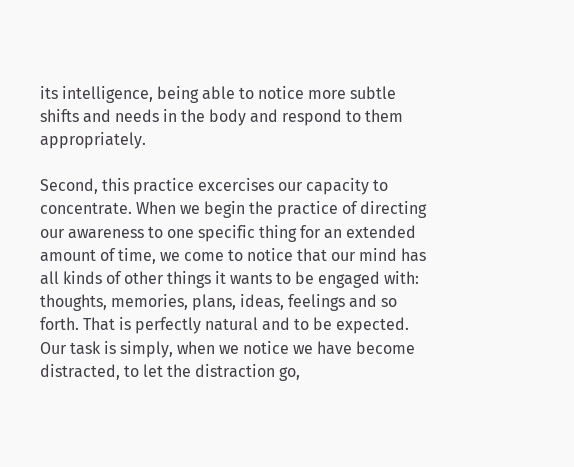its intelligence, being able to notice more subtle shifts and needs in the body and respond to them appropriately.

Second, this practice excercises our capacity to concentrate. When we begin the practice of directing our awareness to one specific thing for an extended amount of time, we come to notice that our mind has all kinds of other things it wants to be engaged with: thoughts, memories, plans, ideas, feelings and so forth. That is perfectly natural and to be expected. Our task is simply, when we notice we have become distracted, to let the distraction go,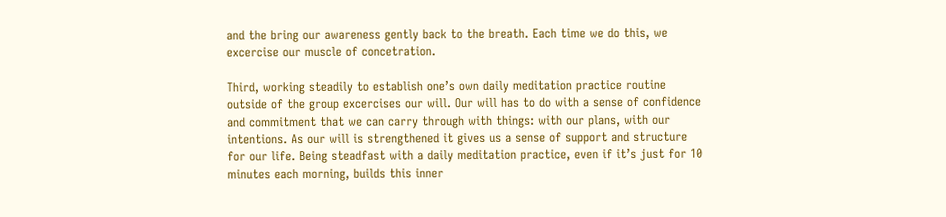and the bring our awareness gently back to the breath. Each time we do this, we excercise our muscle of concetration.

Third, working steadily to establish one’s own daily meditation practice routine outside of the group excercises our will. Our will has to do with a sense of confidence and commitment that we can carry through with things: with our plans, with our intentions. As our will is strengthened it gives us a sense of support and structure for our life. Being steadfast with a daily meditation practice, even if it’s just for 10 minutes each morning, builds this inner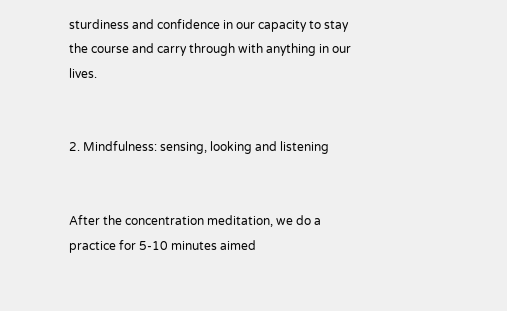sturdiness and confidence in our capacity to stay the course and carry through with anything in our lives.


2. Mindfulness: sensing, looking and listening


After the concentration meditation, we do a practice for 5-10 minutes aimed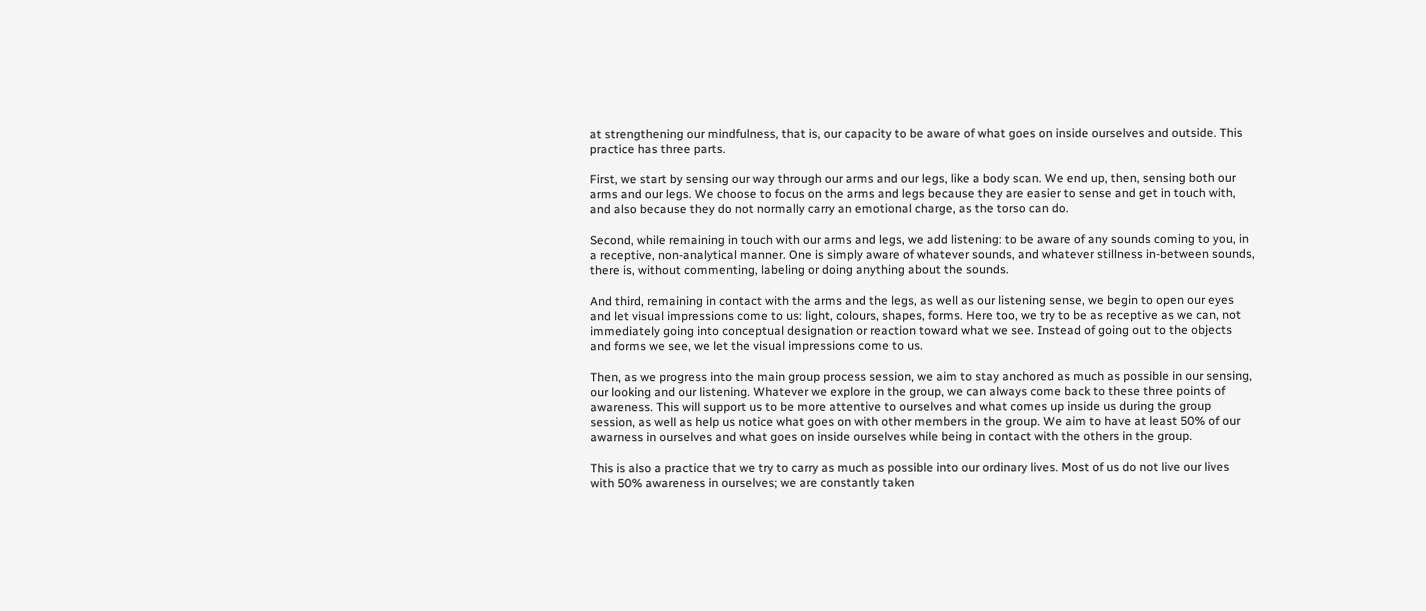at strengthening our mindfulness, that is, our capacity to be aware of what goes on inside ourselves and outside. This practice has three parts.

First, we start by sensing our way through our arms and our legs, like a body scan. We end up, then, sensing both our arms and our legs. We choose to focus on the arms and legs because they are easier to sense and get in touch with, and also because they do not normally carry an emotional charge, as the torso can do.

Second, while remaining in touch with our arms and legs, we add listening: to be aware of any sounds coming to you, in a receptive, non-analytical manner. One is simply aware of whatever sounds, and whatever stillness in-between sounds, there is, without commenting, labeling or doing anything about the sounds.

And third, remaining in contact with the arms and the legs, as well as our listening sense, we begin to open our eyes and let visual impressions come to us: light, colours, shapes, forms. Here too, we try to be as receptive as we can, not immediately going into conceptual designation or reaction toward what we see. Instead of going out to the objects and forms we see, we let the visual impressions come to us.

Then, as we progress into the main group process session, we aim to stay anchored as much as possible in our sensing, our looking and our listening. Whatever we explore in the group, we can always come back to these three points of awareness. This will support us to be more attentive to ourselves and what comes up inside us during the group session, as well as help us notice what goes on with other members in the group. We aim to have at least 50% of our awarness in ourselves and what goes on inside ourselves while being in contact with the others in the group.

This is also a practice that we try to carry as much as possible into our ordinary lives. Most of us do not live our lives with 50% awareness in ourselves; we are constantly taken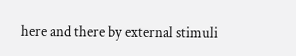here and there by external stimuli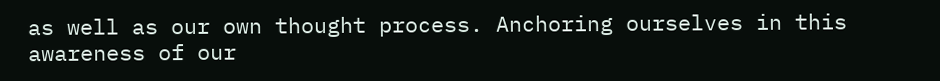as well as our own thought process. Anchoring ourselves in this awareness of our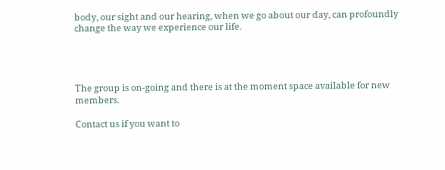body, our sight and our hearing, when we go about our day, can profoundly change the way we experience our life.




The group is on-going and there is at the moment space available for new members.

Contact us if you want to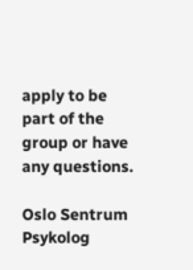apply to be part of the group or have any questions.

Oslo Sentrum Psykolog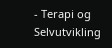- Terapi og Selvutvikling